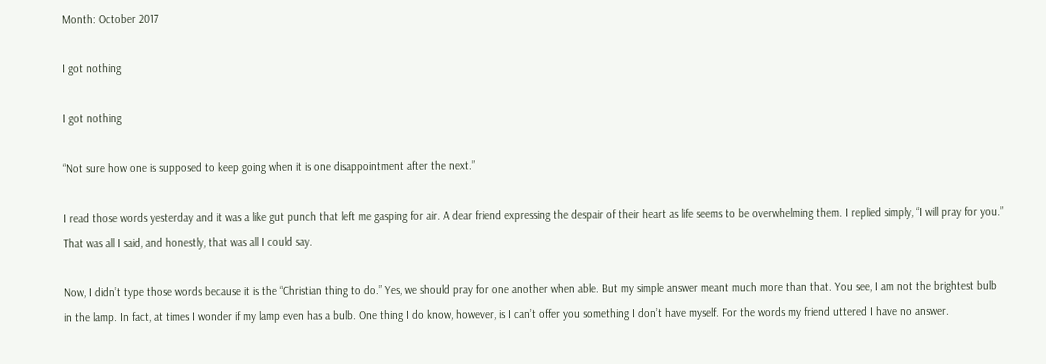Month: October 2017

I got nothing

I got nothing

“Not sure how one is supposed to keep going when it is one disappointment after the next.”

I read those words yesterday and it was a like gut punch that left me gasping for air. A dear friend expressing the despair of their heart as life seems to be overwhelming them. I replied simply, “I will pray for you.” That was all I said, and honestly, that was all I could say.

Now, I didn’t type those words because it is the “Christian thing to do.” Yes, we should pray for one another when able. But my simple answer meant much more than that. You see, I am not the brightest bulb in the lamp. In fact, at times I wonder if my lamp even has a bulb. One thing I do know, however, is I can’t offer you something I don’t have myself. For the words my friend uttered I have no answer.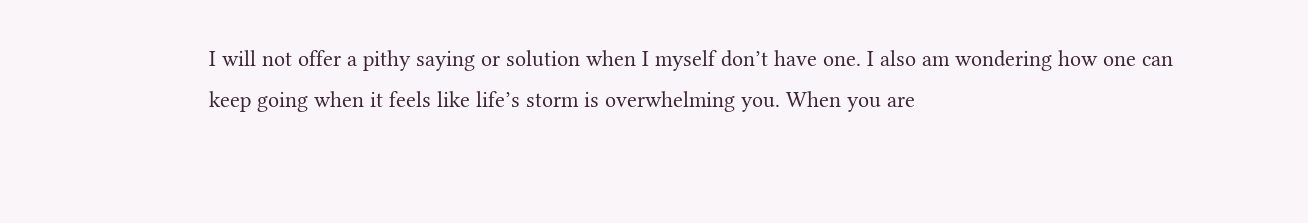I will not offer a pithy saying or solution when I myself don’t have one. I also am wondering how one can keep going when it feels like life’s storm is overwhelming you. When you are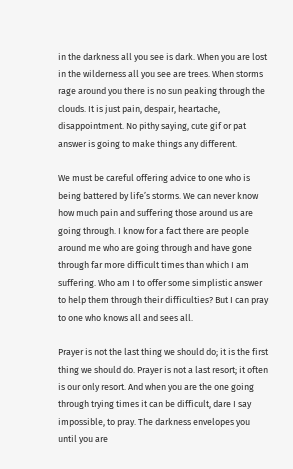in the darkness all you see is dark. When you are lost in the wilderness all you see are trees. When storms rage around you there is no sun peaking through the clouds. It is just pain, despair, heartache, disappointment. No pithy saying, cute gif or pat answer is going to make things any different.

We must be careful offering advice to one who is being battered by life’s storms. We can never know how much pain and suffering those around us are going through. I know for a fact there are people around me who are going through and have gone through far more difficult times than which I am suffering. Who am I to offer some simplistic answer to help them through their difficulties? But I can pray to one who knows all and sees all.

Prayer is not the last thing we should do; it is the first thing we should do. Prayer is not a last resort; it often is our only resort. And when you are the one going through trying times it can be difficult, dare I say impossible, to pray. The darkness envelopes you until you are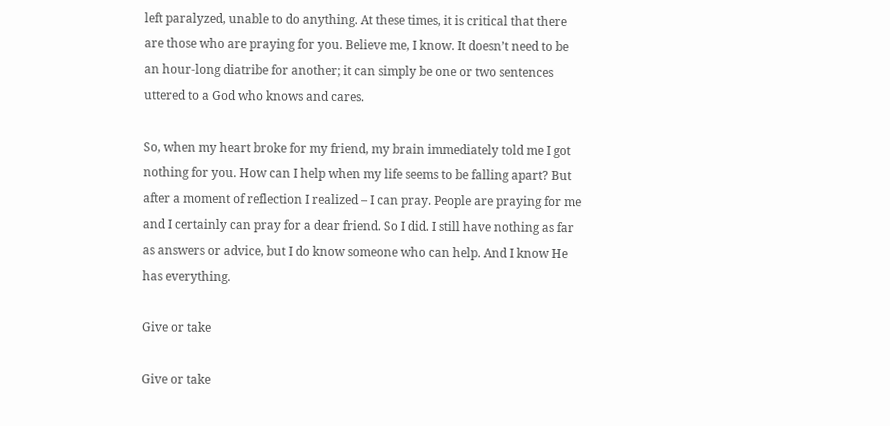left paralyzed, unable to do anything. At these times, it is critical that there are those who are praying for you. Believe me, I know. It doesn’t need to be an hour-long diatribe for another; it can simply be one or two sentences uttered to a God who knows and cares.

So, when my heart broke for my friend, my brain immediately told me I got nothing for you. How can I help when my life seems to be falling apart? But after a moment of reflection I realized – I can pray. People are praying for me and I certainly can pray for a dear friend. So I did. I still have nothing as far as answers or advice, but I do know someone who can help. And I know He has everything.

Give or take

Give or take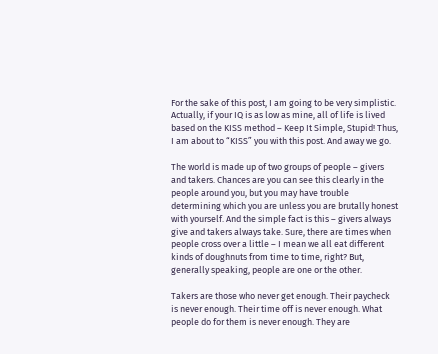For the sake of this post, I am going to be very simplistic. Actually, if your IQ is as low as mine, all of life is lived based on the KISS method – Keep It Simple, Stupid! Thus, I am about to “KISS” you with this post. And away we go.

The world is made up of two groups of people – givers and takers. Chances are you can see this clearly in the people around you, but you may have trouble determining which you are unless you are brutally honest with yourself. And the simple fact is this – givers always give and takers always take. Sure, there are times when people cross over a little – I mean we all eat different kinds of doughnuts from time to time, right? But, generally speaking, people are one or the other.

Takers are those who never get enough. Their paycheck is never enough. Their time off is never enough. What people do for them is never enough. They are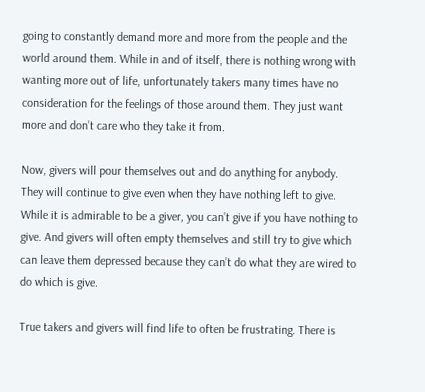going to constantly demand more and more from the people and the world around them. While in and of itself, there is nothing wrong with wanting more out of life, unfortunately takers many times have no consideration for the feelings of those around them. They just want more and don’t care who they take it from.

Now, givers will pour themselves out and do anything for anybody. They will continue to give even when they have nothing left to give. While it is admirable to be a giver, you can’t give if you have nothing to give. And givers will often empty themselves and still try to give which can leave them depressed because they can’t do what they are wired to do which is give.

True takers and givers will find life to often be frustrating. There is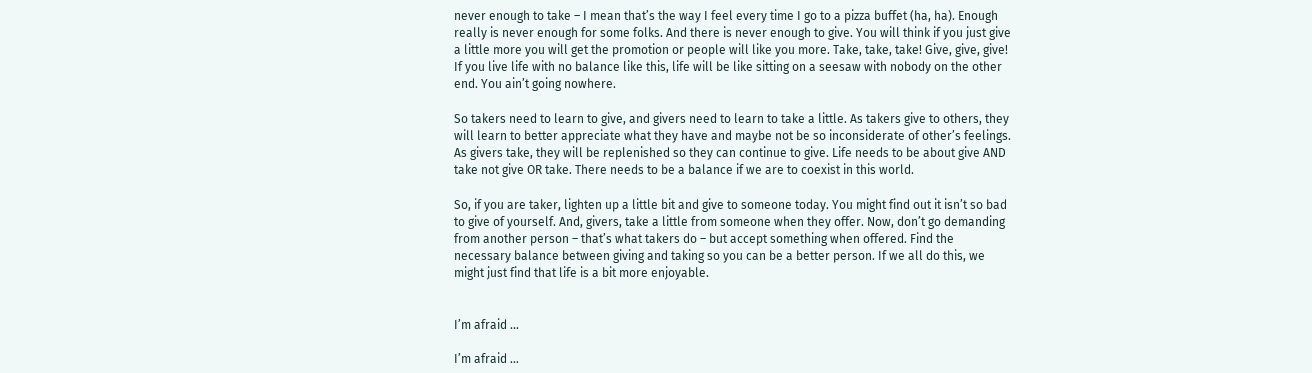never enough to take – I mean that’s the way I feel every time I go to a pizza buffet (ha, ha). Enough really is never enough for some folks. And there is never enough to give. You will think if you just give a little more you will get the promotion or people will like you more. Take, take, take! Give, give, give! If you live life with no balance like this, life will be like sitting on a seesaw with nobody on the other end. You ain’t going nowhere.

So takers need to learn to give, and givers need to learn to take a little. As takers give to others, they will learn to better appreciate what they have and maybe not be so inconsiderate of other’s feelings. As givers take, they will be replenished so they can continue to give. Life needs to be about give AND take not give OR take. There needs to be a balance if we are to coexist in this world.

So, if you are taker, lighten up a little bit and give to someone today. You might find out it isn’t so bad to give of yourself. And, givers, take a little from someone when they offer. Now, don’t go demanding from another person – that’s what takers do – but accept something when offered. Find the necessary balance between giving and taking so you can be a better person. If we all do this, we might just find that life is a bit more enjoyable.


I’m afraid …

I’m afraid …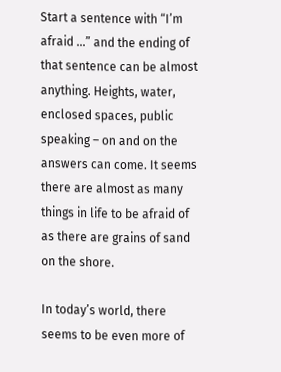Start a sentence with “I’m afraid …” and the ending of that sentence can be almost anything. Heights, water, enclosed spaces, public speaking – on and on the answers can come. It seems there are almost as many things in life to be afraid of as there are grains of sand on the shore.

In today’s world, there seems to be even more of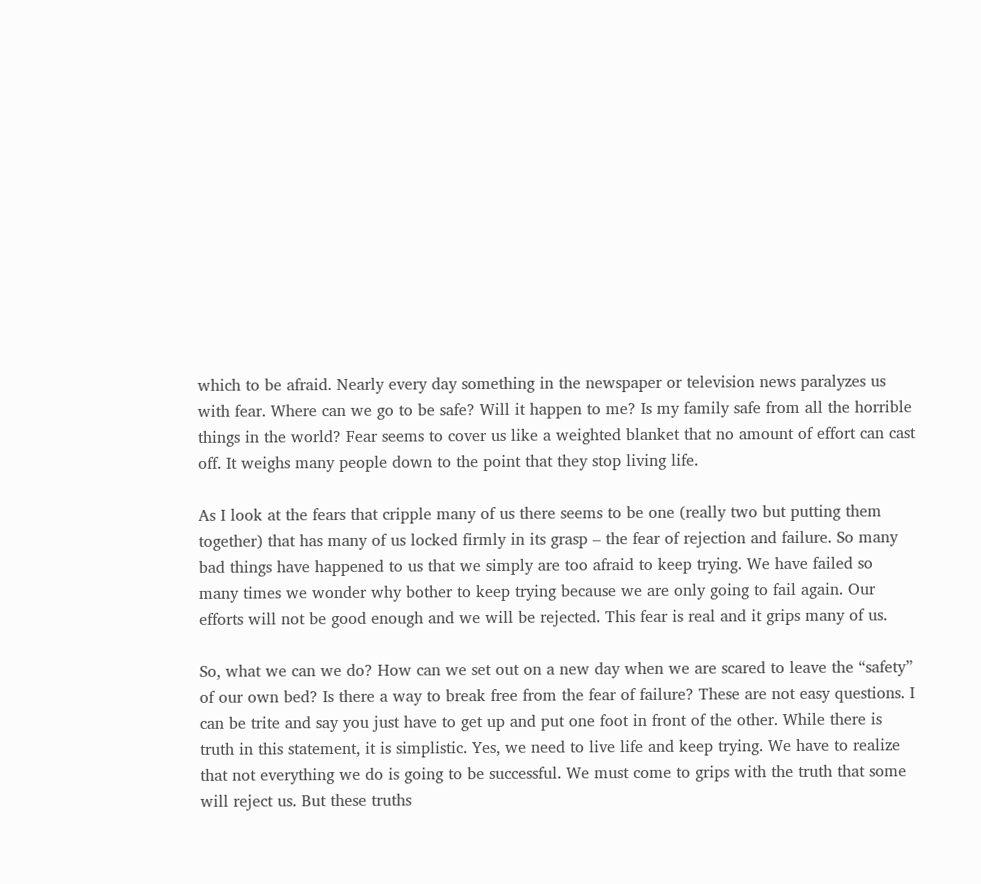which to be afraid. Nearly every day something in the newspaper or television news paralyzes us with fear. Where can we go to be safe? Will it happen to me? Is my family safe from all the horrible things in the world? Fear seems to cover us like a weighted blanket that no amount of effort can cast off. It weighs many people down to the point that they stop living life.

As I look at the fears that cripple many of us there seems to be one (really two but putting them together) that has many of us locked firmly in its grasp – the fear of rejection and failure. So many bad things have happened to us that we simply are too afraid to keep trying. We have failed so many times we wonder why bother to keep trying because we are only going to fail again. Our efforts will not be good enough and we will be rejected. This fear is real and it grips many of us.

So, what we can we do? How can we set out on a new day when we are scared to leave the “safety” of our own bed? Is there a way to break free from the fear of failure? These are not easy questions. I can be trite and say you just have to get up and put one foot in front of the other. While there is truth in this statement, it is simplistic. Yes, we need to live life and keep trying. We have to realize that not everything we do is going to be successful. We must come to grips with the truth that some will reject us. But these truths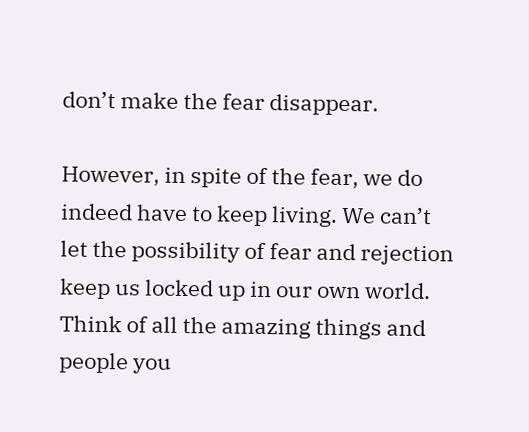don’t make the fear disappear.

However, in spite of the fear, we do indeed have to keep living. We can’t let the possibility of fear and rejection keep us locked up in our own world. Think of all the amazing things and people you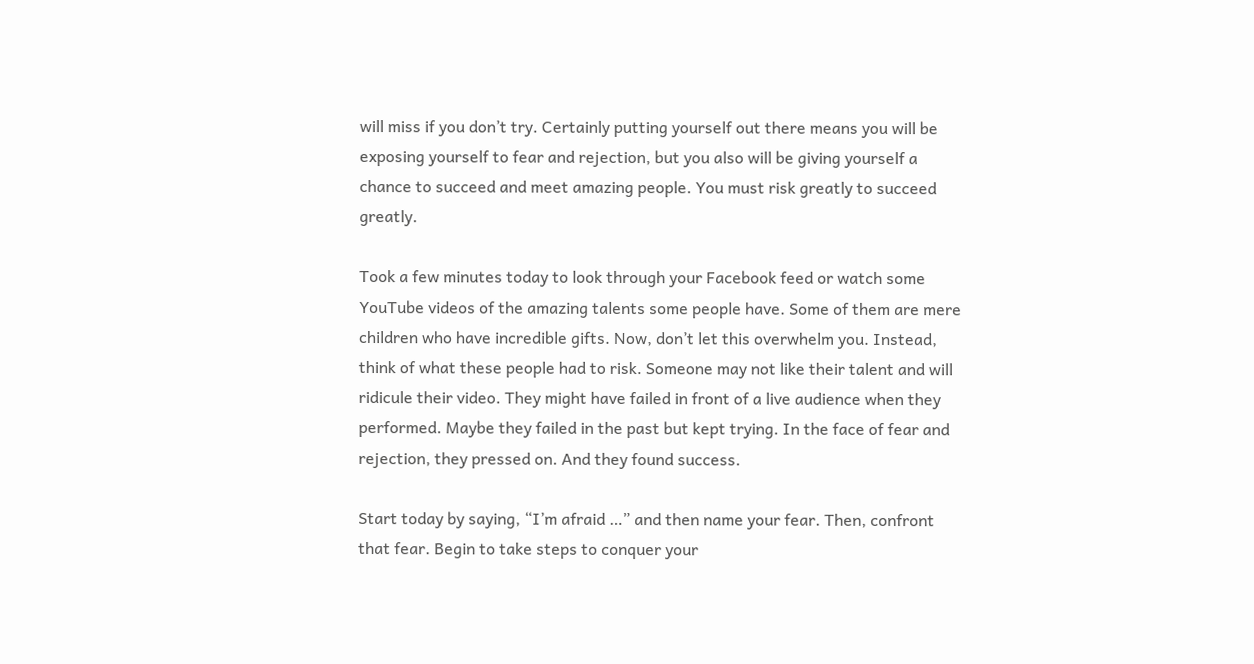will miss if you don’t try. Certainly putting yourself out there means you will be exposing yourself to fear and rejection, but you also will be giving yourself a chance to succeed and meet amazing people. You must risk greatly to succeed greatly.

Took a few minutes today to look through your Facebook feed or watch some YouTube videos of the amazing talents some people have. Some of them are mere children who have incredible gifts. Now, don’t let this overwhelm you. Instead, think of what these people had to risk. Someone may not like their talent and will ridicule their video. They might have failed in front of a live audience when they performed. Maybe they failed in the past but kept trying. In the face of fear and rejection, they pressed on. And they found success.

Start today by saying, “I’m afraid …” and then name your fear. Then, confront that fear. Begin to take steps to conquer your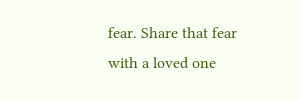fear. Share that fear with a loved one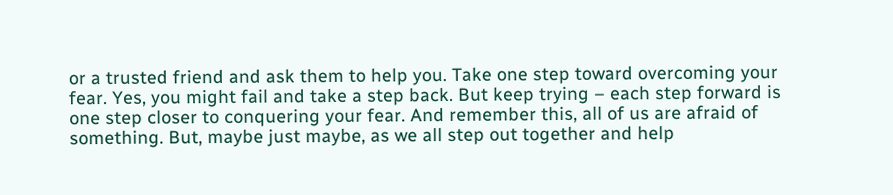or a trusted friend and ask them to help you. Take one step toward overcoming your fear. Yes, you might fail and take a step back. But keep trying – each step forward is one step closer to conquering your fear. And remember this, all of us are afraid of something. But, maybe just maybe, as we all step out together and help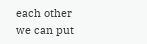each other we can put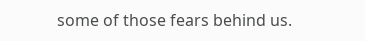some of those fears behind us.